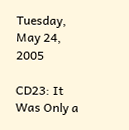Tuesday, May 24, 2005

CD23: It Was Only a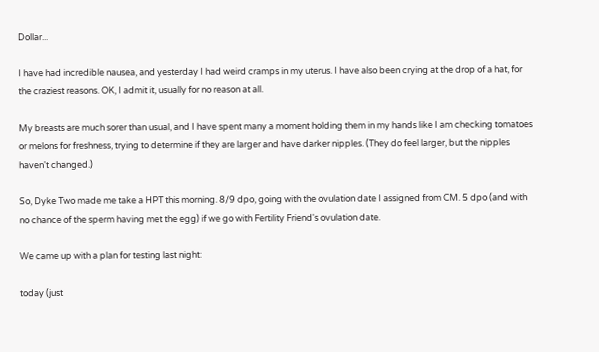Dollar...

I have had incredible nausea, and yesterday I had weird cramps in my uterus. I have also been crying at the drop of a hat, for the craziest reasons. OK, I admit it, usually for no reason at all.

My breasts are much sorer than usual, and I have spent many a moment holding them in my hands like I am checking tomatoes or melons for freshness, trying to determine if they are larger and have darker nipples. (They do feel larger, but the nipples haven't changed.)

So, Dyke Two made me take a HPT this morning. 8/9 dpo, going with the ovulation date I assigned from CM. 5 dpo (and with no chance of the sperm having met the egg) if we go with Fertility Friend's ovulation date.

We came up with a plan for testing last night:

today (just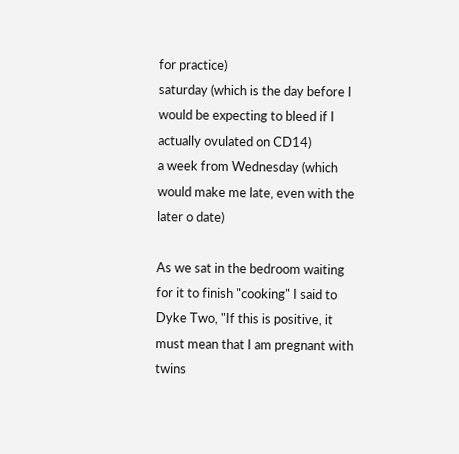for practice)
saturday (which is the day before I would be expecting to bleed if I actually ovulated on CD14)
a week from Wednesday (which would make me late, even with the later o date)

As we sat in the bedroom waiting for it to finish "cooking" I said to Dyke Two, "If this is positive, it must mean that I am pregnant with twins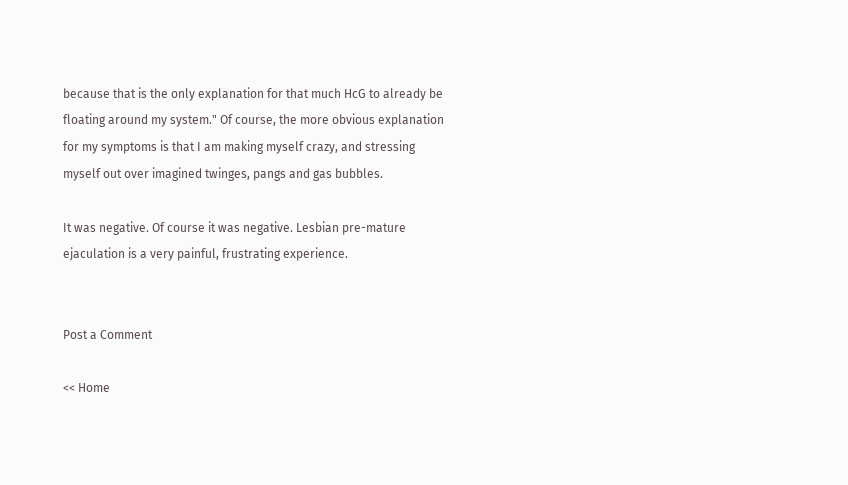because that is the only explanation for that much HcG to already be floating around my system." Of course, the more obvious explanation for my symptoms is that I am making myself crazy, and stressing myself out over imagined twinges, pangs and gas bubbles.

It was negative. Of course it was negative. Lesbian pre-mature ejaculation is a very painful, frustrating experience.


Post a Comment

<< Home